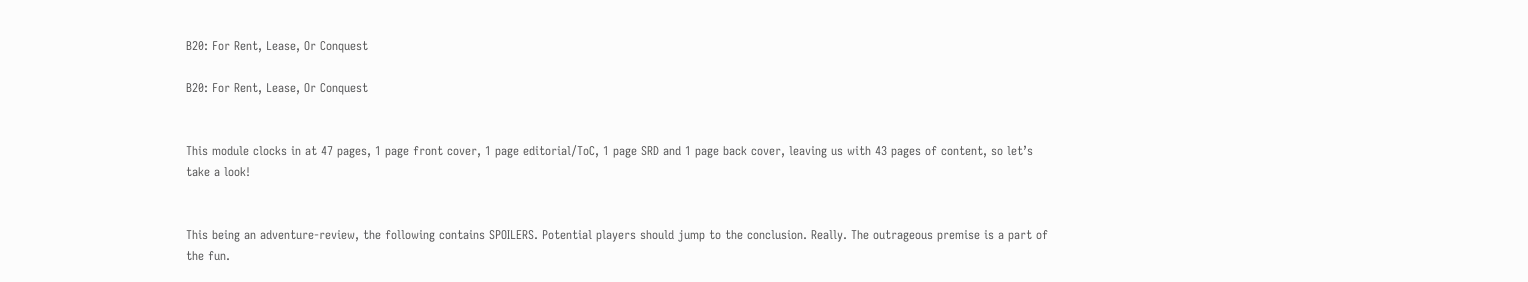B20: For Rent, Lease, Or Conquest

B20: For Rent, Lease, Or Conquest


This module clocks in at 47 pages, 1 page front cover, 1 page editorial/ToC, 1 page SRD and 1 page back cover, leaving us with 43 pages of content, so let’s take a look!


This being an adventure-review, the following contains SPOILERS. Potential players should jump to the conclusion. Really. The outrageous premise is a part of the fun.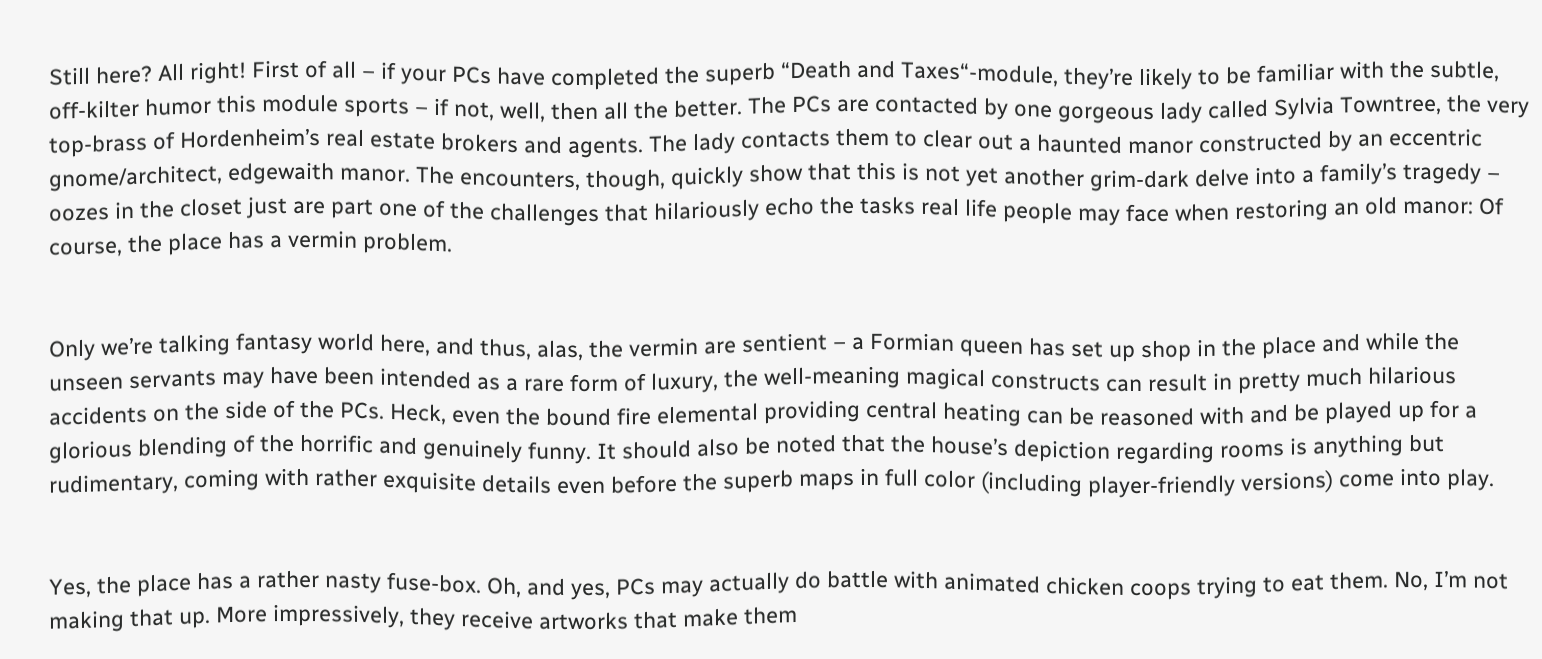Still here? All right! First of all – if your PCs have completed the superb “Death and Taxes“-module, they’re likely to be familiar with the subtle, off-kilter humor this module sports – if not, well, then all the better. The PCs are contacted by one gorgeous lady called Sylvia Towntree, the very top-brass of Hordenheim’s real estate brokers and agents. The lady contacts them to clear out a haunted manor constructed by an eccentric gnome/architect, edgewaith manor. The encounters, though, quickly show that this is not yet another grim-dark delve into a family’s tragedy – oozes in the closet just are part one of the challenges that hilariously echo the tasks real life people may face when restoring an old manor: Of course, the place has a vermin problem.


Only we’re talking fantasy world here, and thus, alas, the vermin are sentient – a Formian queen has set up shop in the place and while the unseen servants may have been intended as a rare form of luxury, the well-meaning magical constructs can result in pretty much hilarious accidents on the side of the PCs. Heck, even the bound fire elemental providing central heating can be reasoned with and be played up for a glorious blending of the horrific and genuinely funny. It should also be noted that the house’s depiction regarding rooms is anything but rudimentary, coming with rather exquisite details even before the superb maps in full color (including player-friendly versions) come into play.


Yes, the place has a rather nasty fuse-box. Oh, and yes, PCs may actually do battle with animated chicken coops trying to eat them. No, I’m not making that up. More impressively, they receive artworks that make them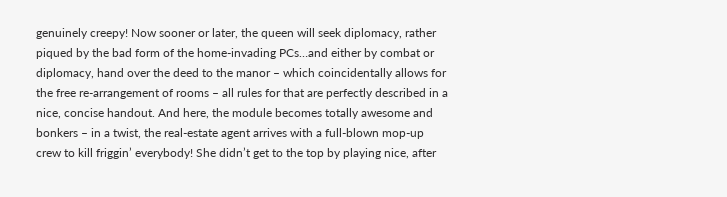genuinely creepy! Now sooner or later, the queen will seek diplomacy, rather piqued by the bad form of the home-invading PCs…and either by combat or diplomacy, hand over the deed to the manor – which coincidentally allows for the free re-arrangement of rooms – all rules for that are perfectly described in a nice, concise handout. And here, the module becomes totally awesome and bonkers – in a twist, the real-estate agent arrives with a full-blown mop-up crew to kill friggin’ everybody! She didn’t get to the top by playing nice, after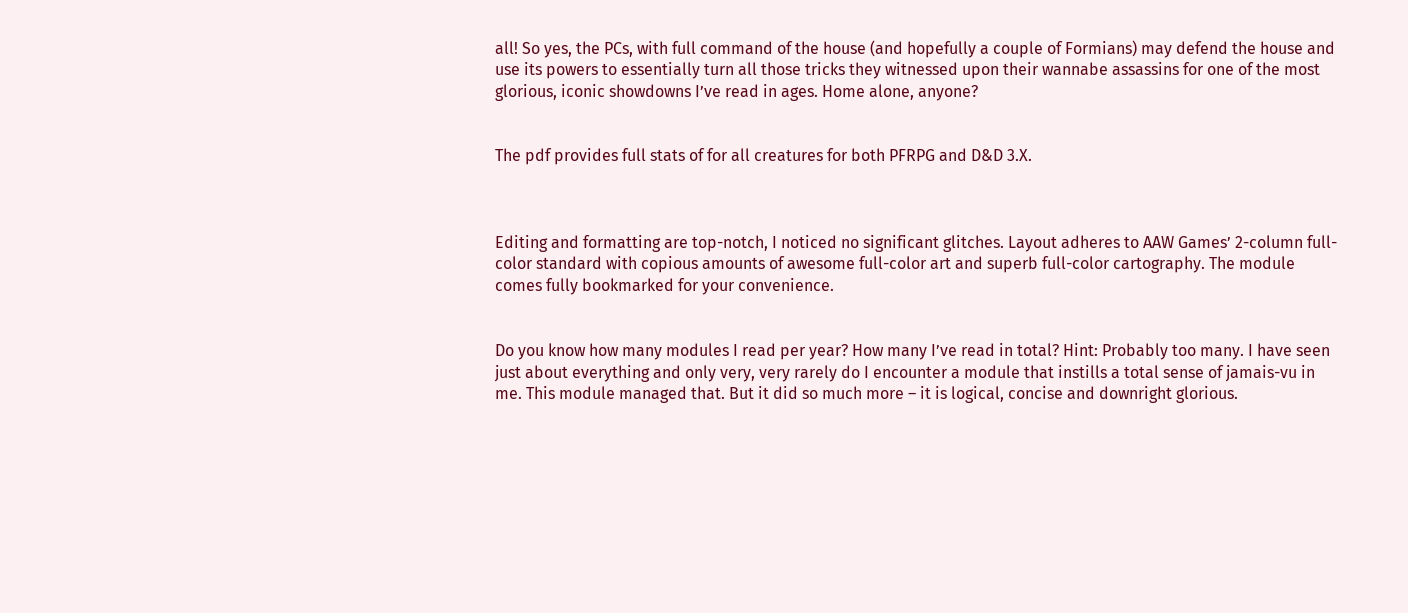all! So yes, the PCs, with full command of the house (and hopefully a couple of Formians) may defend the house and use its powers to essentially turn all those tricks they witnessed upon their wannabe assassins for one of the most glorious, iconic showdowns I’ve read in ages. Home alone, anyone?


The pdf provides full stats of for all creatures for both PFRPG and D&D 3.X.



Editing and formatting are top-notch, I noticed no significant glitches. Layout adheres to AAW Games’ 2-column full-color standard with copious amounts of awesome full-color art and superb full-color cartography. The module comes fully bookmarked for your convenience.


Do you know how many modules I read per year? How many I’ve read in total? Hint: Probably too many. I have seen just about everything and only very, very rarely do I encounter a module that instills a total sense of jamais-vu in me. This module managed that. But it did so much more – it is logical, concise and downright glorious.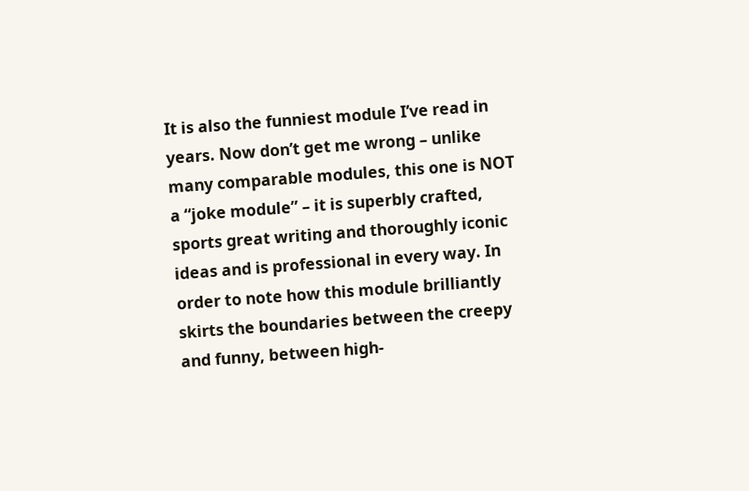It is also the funniest module I’ve read in years. Now don’t get me wrong – unlike many comparable modules, this one is NOT a “joke module” – it is superbly crafted, sports great writing and thoroughly iconic ideas and is professional in every way. In order to note how this module brilliantly skirts the boundaries between the creepy and funny, between high-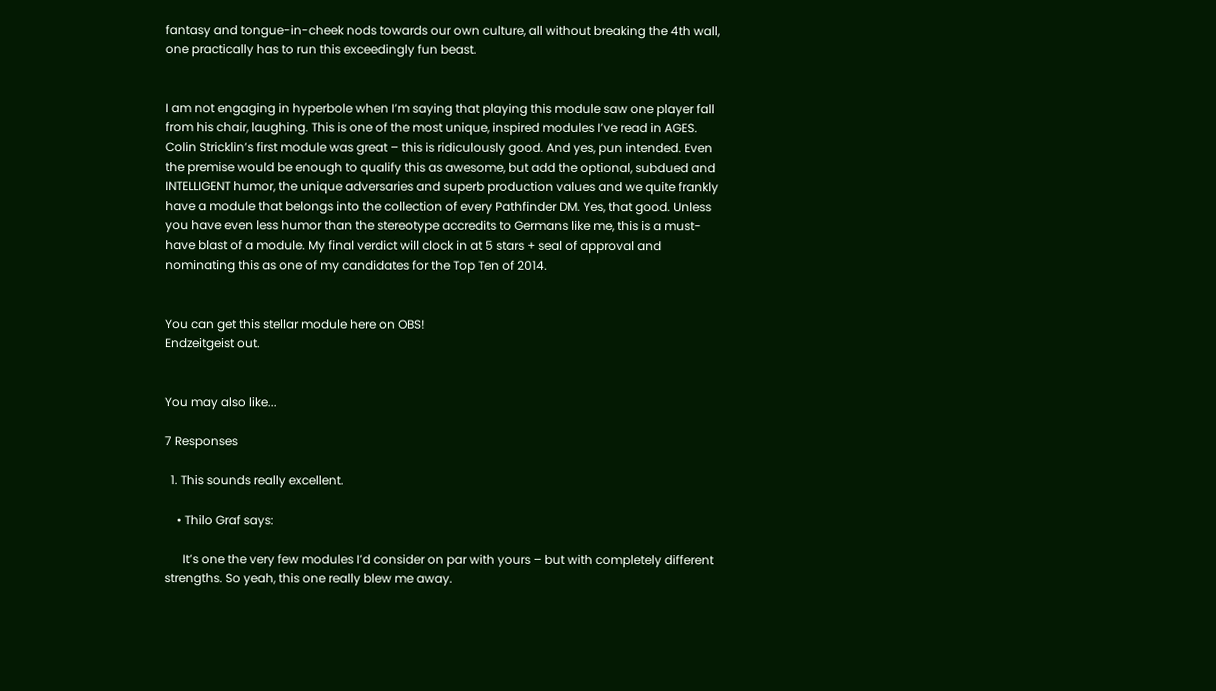fantasy and tongue-in-cheek nods towards our own culture, all without breaking the 4th wall, one practically has to run this exceedingly fun beast.


I am not engaging in hyperbole when I’m saying that playing this module saw one player fall from his chair, laughing. This is one of the most unique, inspired modules I’ve read in AGES. Colin Stricklin’s first module was great – this is ridiculously good. And yes, pun intended. Even the premise would be enough to qualify this as awesome, but add the optional, subdued and INTELLIGENT humor, the unique adversaries and superb production values and we quite frankly have a module that belongs into the collection of every Pathfinder DM. Yes, that good. Unless you have even less humor than the stereotype accredits to Germans like me, this is a must-have blast of a module. My final verdict will clock in at 5 stars + seal of approval and nominating this as one of my candidates for the Top Ten of 2014.


You can get this stellar module here on OBS!
Endzeitgeist out.


You may also like...

7 Responses

  1. This sounds really excellent.

    • Thilo Graf says:

      It’s one the very few modules I’d consider on par with yours – but with completely different strengths. So yeah, this one really blew me away.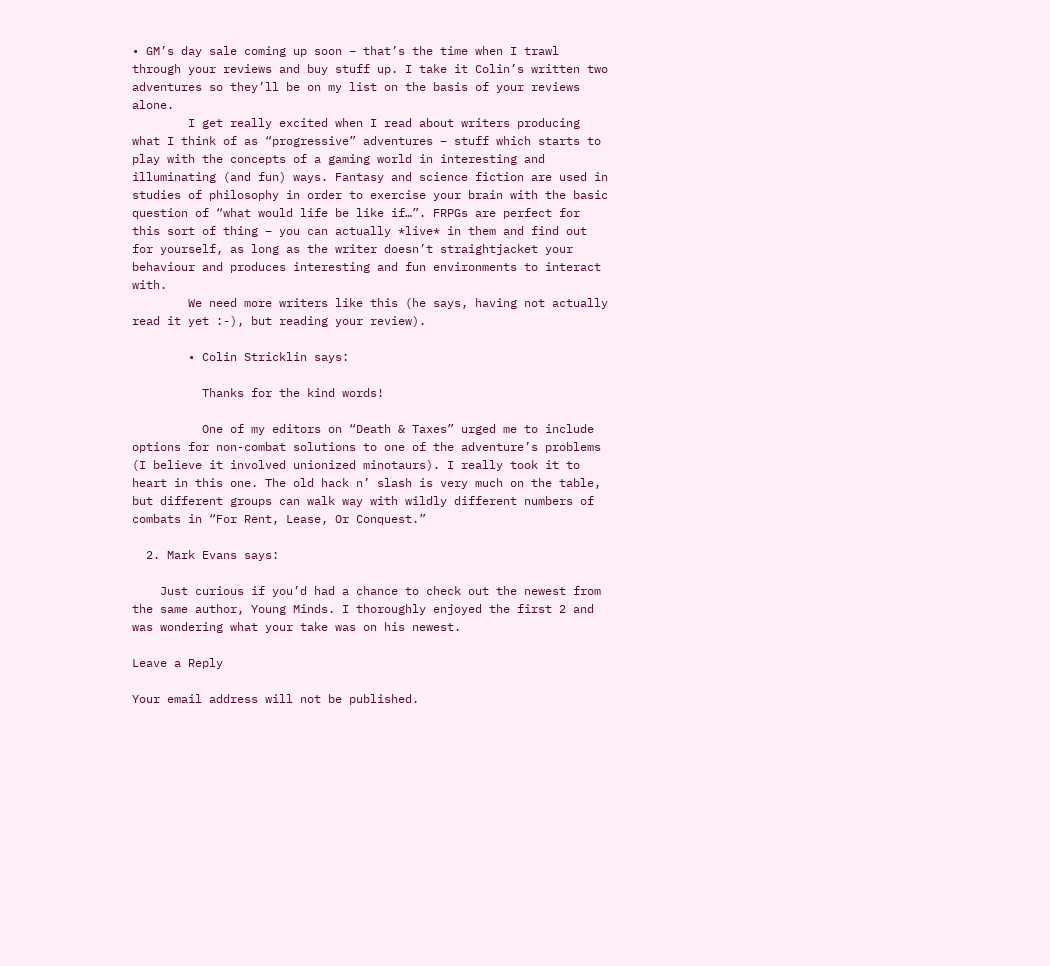• GM’s day sale coming up soon – that’s the time when I trawl through your reviews and buy stuff up. I take it Colin’s written two adventures so they’ll be on my list on the basis of your reviews alone.
        I get really excited when I read about writers producing what I think of as “progressive” adventures – stuff which starts to play with the concepts of a gaming world in interesting and illuminating (and fun) ways. Fantasy and science fiction are used in studies of philosophy in order to exercise your brain with the basic question of “what would life be like if…”. FRPGs are perfect for this sort of thing – you can actually *live* in them and find out for yourself, as long as the writer doesn’t straightjacket your behaviour and produces interesting and fun environments to interact with.
        We need more writers like this (he says, having not actually read it yet :-), but reading your review).

        • Colin Stricklin says:

          Thanks for the kind words!

          One of my editors on “Death & Taxes” urged me to include options for non-combat solutions to one of the adventure’s problems (I believe it involved unionized minotaurs). I really took it to heart in this one. The old hack n’ slash is very much on the table, but different groups can walk way with wildly different numbers of combats in “For Rent, Lease, Or Conquest.”

  2. Mark Evans says:

    Just curious if you’d had a chance to check out the newest from the same author, Young Minds. I thoroughly enjoyed the first 2 and was wondering what your take was on his newest.

Leave a Reply

Your email address will not be published.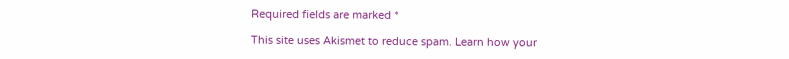Required fields are marked *

This site uses Akismet to reduce spam. Learn how your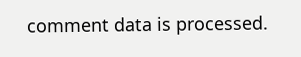comment data is processed.